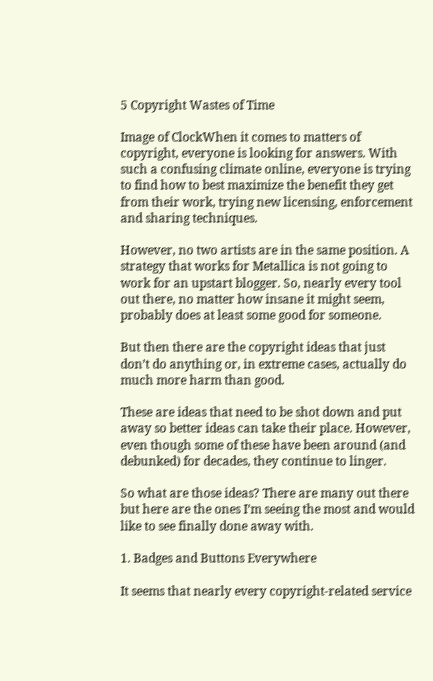5 Copyright Wastes of Time

Image of ClockWhen it comes to matters of copyright, everyone is looking for answers. With such a confusing climate online, everyone is trying to find how to best maximize the benefit they get from their work, trying new licensing, enforcement and sharing techniques.

However, no two artists are in the same position. A strategy that works for Metallica is not going to work for an upstart blogger. So, nearly every tool out there, no matter how insane it might seem, probably does at least some good for someone.

But then there are the copyright ideas that just don’t do anything or, in extreme cases, actually do much more harm than good.

These are ideas that need to be shot down and put away so better ideas can take their place. However, even though some of these have been around (and debunked) for decades, they continue to linger.

So what are those ideas? There are many out there but here are the ones I’m seeing the most and would like to see finally done away with.

1. Badges and Buttons Everywhere

It seems that nearly every copyright-related service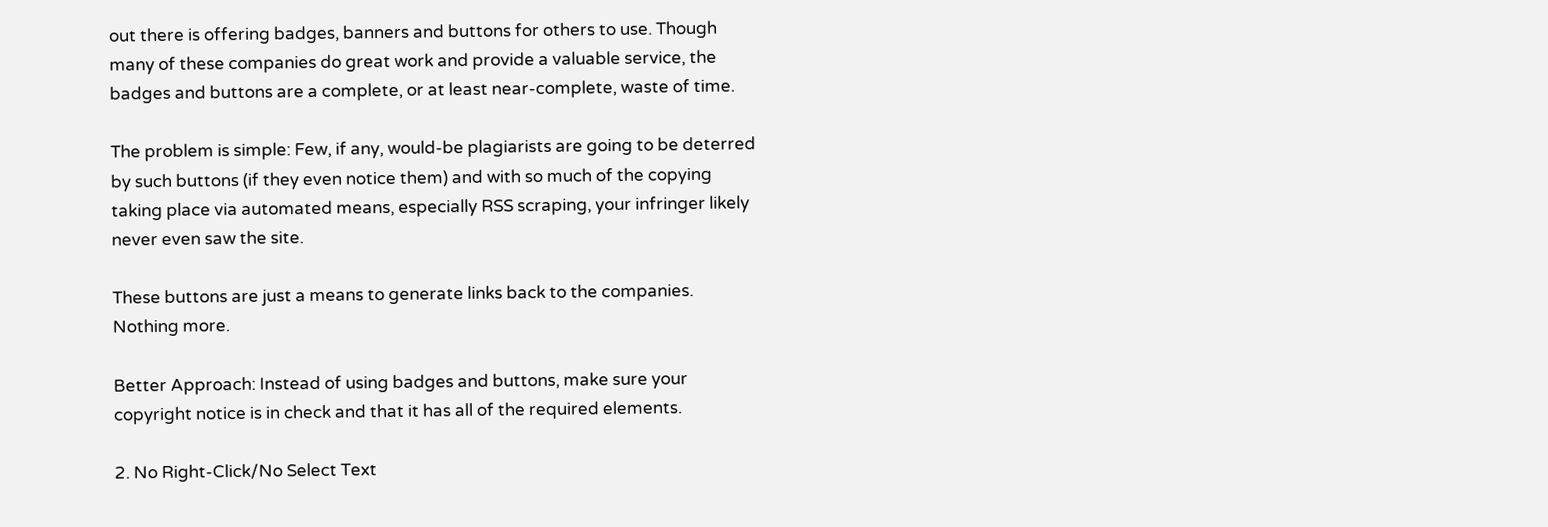out there is offering badges, banners and buttons for others to use. Though many of these companies do great work and provide a valuable service, the badges and buttons are a complete, or at least near-complete, waste of time.

The problem is simple: Few, if any, would-be plagiarists are going to be deterred by such buttons (if they even notice them) and with so much of the copying taking place via automated means, especially RSS scraping, your infringer likely never even saw the site.

These buttons are just a means to generate links back to the companies. Nothing more.

Better Approach: Instead of using badges and buttons, make sure your copyright notice is in check and that it has all of the required elements.

2. No Right-Click/No Select Text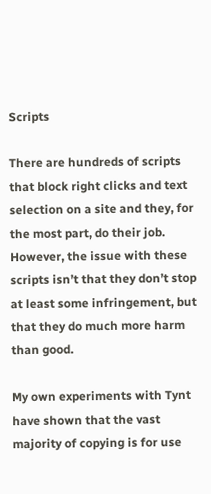Scripts

There are hundreds of scripts that block right clicks and text selection on a site and they, for the most part, do their job. However, the issue with these scripts isn’t that they don’t stop at least some infringement, but that they do much more harm than good.

My own experiments with Tynt have shown that the vast majority of copying is for use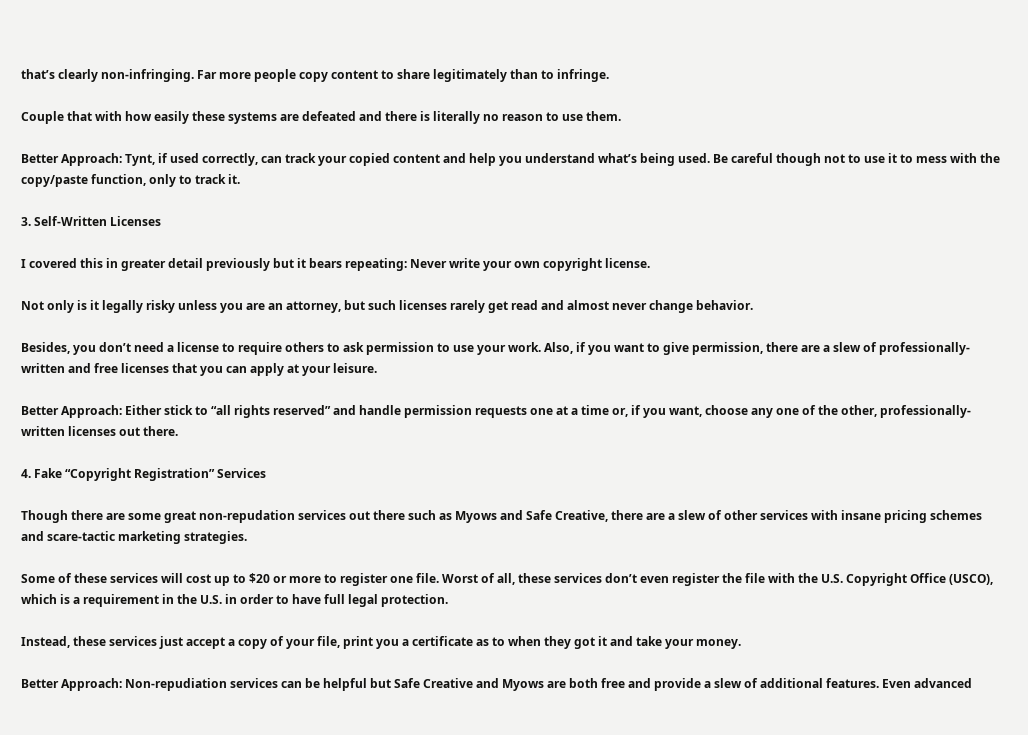that’s clearly non-infringing. Far more people copy content to share legitimately than to infringe.

Couple that with how easily these systems are defeated and there is literally no reason to use them.

Better Approach: Tynt, if used correctly, can track your copied content and help you understand what’s being used. Be careful though not to use it to mess with the copy/paste function, only to track it.

3. Self-Written Licenses

I covered this in greater detail previously but it bears repeating: Never write your own copyright license.

Not only is it legally risky unless you are an attorney, but such licenses rarely get read and almost never change behavior.

Besides, you don’t need a license to require others to ask permission to use your work. Also, if you want to give permission, there are a slew of professionally-written and free licenses that you can apply at your leisure.

Better Approach: Either stick to “all rights reserved” and handle permission requests one at a time or, if you want, choose any one of the other, professionally-written licenses out there.

4. Fake “Copyright Registration” Services

Though there are some great non-repudation services out there such as Myows and Safe Creative, there are a slew of other services with insane pricing schemes and scare-tactic marketing strategies.

Some of these services will cost up to $20 or more to register one file. Worst of all, these services don’t even register the file with the U.S. Copyright Office (USCO), which is a requirement in the U.S. in order to have full legal protection.

Instead, these services just accept a copy of your file, print you a certificate as to when they got it and take your money.

Better Approach: Non-repudiation services can be helpful but Safe Creative and Myows are both free and provide a slew of additional features. Even advanced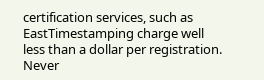certification services, such as EastTimestamping charge well less than a dollar per registration. Never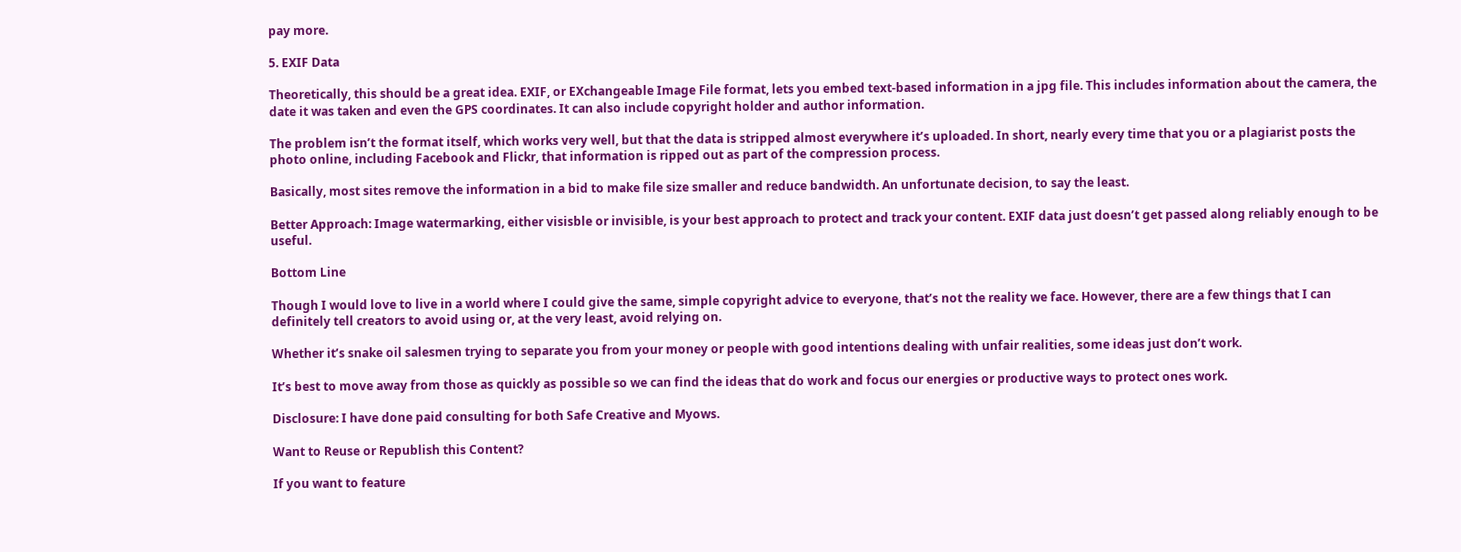pay more.

5. EXIF Data

Theoretically, this should be a great idea. EXIF, or EXchangeable Image File format, lets you embed text-based information in a jpg file. This includes information about the camera, the date it was taken and even the GPS coordinates. It can also include copyright holder and author information.

The problem isn’t the format itself, which works very well, but that the data is stripped almost everywhere it’s uploaded. In short, nearly every time that you or a plagiarist posts the photo online, including Facebook and Flickr, that information is ripped out as part of the compression process.

Basically, most sites remove the information in a bid to make file size smaller and reduce bandwidth. An unfortunate decision, to say the least.

Better Approach: Image watermarking, either visisble or invisible, is your best approach to protect and track your content. EXIF data just doesn’t get passed along reliably enough to be useful.

Bottom Line

Though I would love to live in a world where I could give the same, simple copyright advice to everyone, that’s not the reality we face. However, there are a few things that I can definitely tell creators to avoid using or, at the very least, avoid relying on.

Whether it’s snake oil salesmen trying to separate you from your money or people with good intentions dealing with unfair realities, some ideas just don’t work.

It’s best to move away from those as quickly as possible so we can find the ideas that do work and focus our energies or productive ways to protect ones work.

Disclosure: I have done paid consulting for both Safe Creative and Myows.

Want to Reuse or Republish this Content?

If you want to feature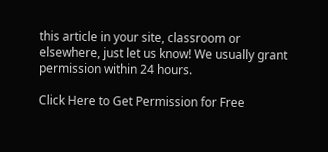this article in your site, classroom or elsewhere, just let us know! We usually grant permission within 24 hours.

Click Here to Get Permission for Free